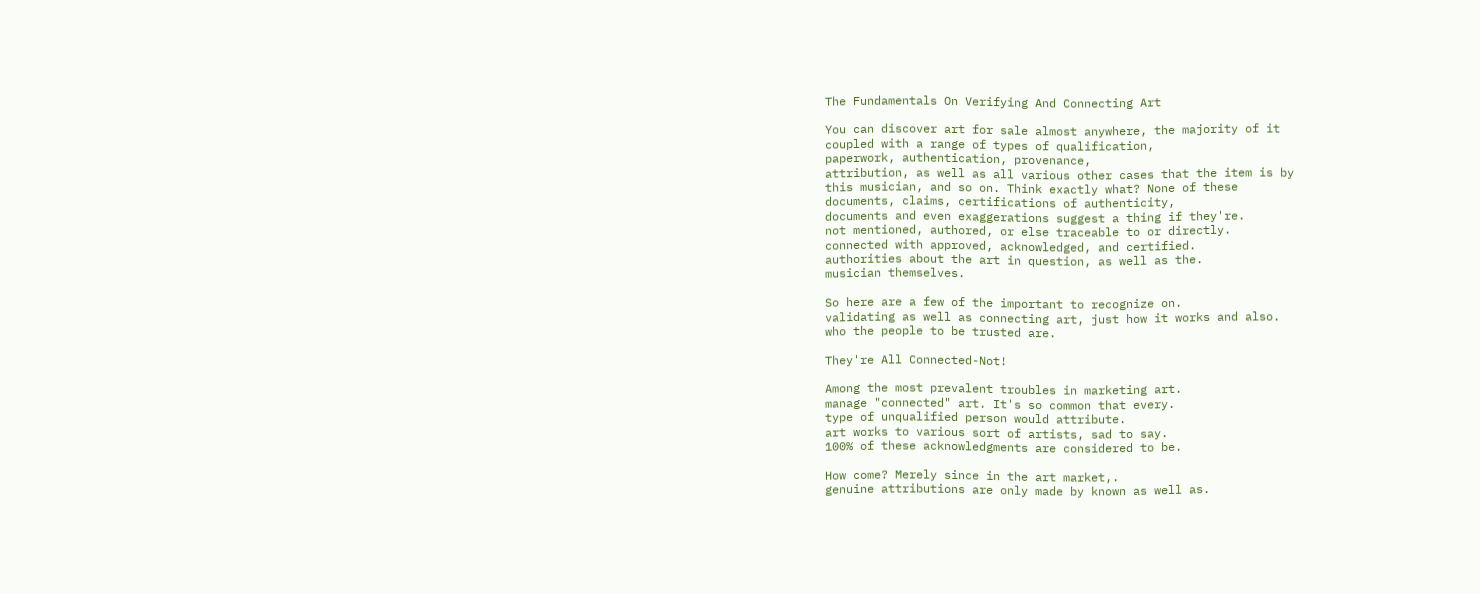The Fundamentals On Verifying And Connecting Art

You can discover art for sale almost anywhere, the majority of it
coupled with a range of types of qualification,
paperwork, authentication, provenance,
attribution, as well as all various other cases that the item is by
this musician, and so on. Think exactly what? None of these
documents, claims, certifications of authenticity,
documents and even exaggerations suggest a thing if they're.
not mentioned, authored, or else traceable to or directly.
connected with approved, acknowledged, and certified.
authorities about the art in question, as well as the.
musician themselves.

So here are a few of the important to recognize on.
validating as well as connecting art, just how it works and also.
who the people to be trusted are.

They're All Connected-Not!

Among the most prevalent troubles in marketing art.
manage "connected" art. It's so common that every.
type of unqualified person would attribute.
art works to various sort of artists, sad to say.
100% of these acknowledgments are considered to be.

How come? Merely since in the art market,.
genuine attributions are only made by known as well as.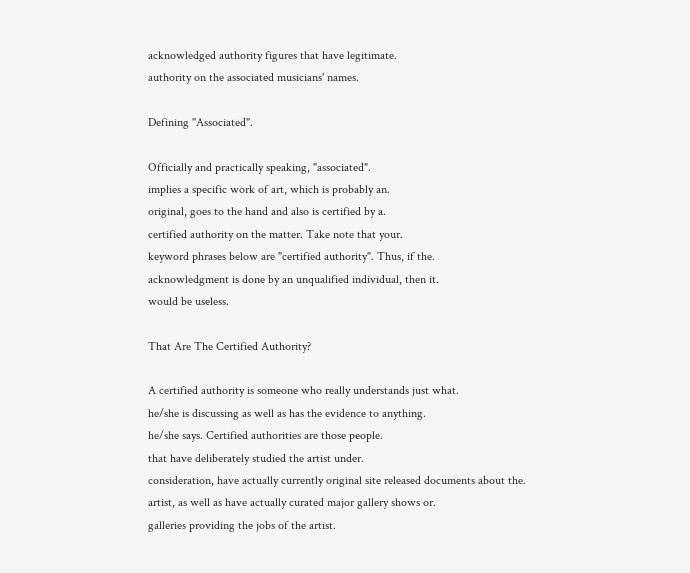acknowledged authority figures that have legitimate.
authority on the associated musicians' names.

Defining "Associated".

Officially and practically speaking, "associated".
implies a specific work of art, which is probably an.
original, goes to the hand and also is certified by a.
certified authority on the matter. Take note that your.
keyword phrases below are "certified authority". Thus, if the.
acknowledgment is done by an unqualified individual, then it.
would be useless.

That Are The Certified Authority?

A certified authority is someone who really understands just what.
he/she is discussing as well as has the evidence to anything.
he/she says. Certified authorities are those people.
that have deliberately studied the artist under.
consideration, have actually currently original site released documents about the.
artist, as well as have actually curated major gallery shows or.
galleries providing the jobs of the artist.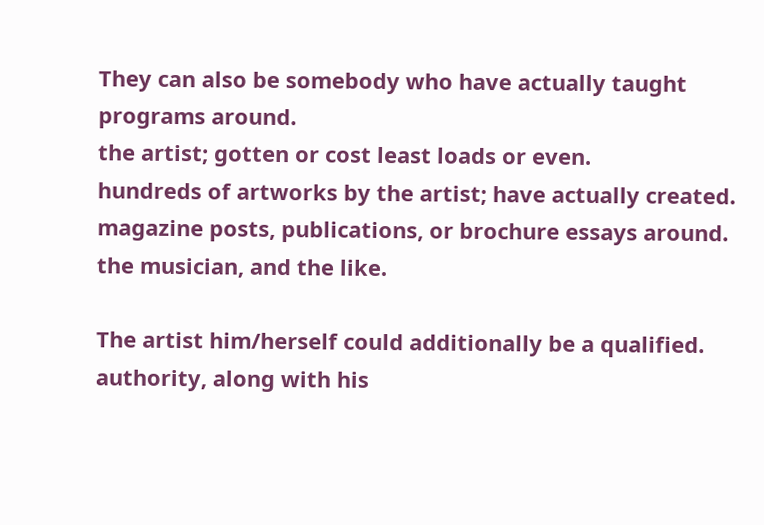They can also be somebody who have actually taught programs around.
the artist; gotten or cost least loads or even.
hundreds of artworks by the artist; have actually created.
magazine posts, publications, or brochure essays around.
the musician, and the like.

The artist him/herself could additionally be a qualified.
authority, along with his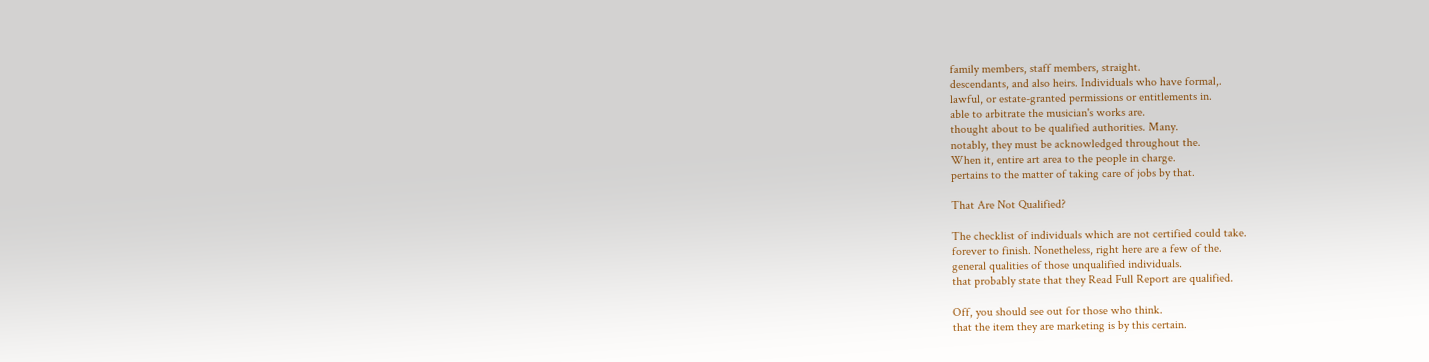family members, staff members, straight.
descendants, and also heirs. Individuals who have formal,.
lawful, or estate-granted permissions or entitlements in.
able to arbitrate the musician's works are.
thought about to be qualified authorities. Many.
notably, they must be acknowledged throughout the.
When it, entire art area to the people in charge.
pertains to the matter of taking care of jobs by that.

That Are Not Qualified?

The checklist of individuals which are not certified could take.
forever to finish. Nonetheless, right here are a few of the.
general qualities of those unqualified individuals.
that probably state that they Read Full Report are qualified.

Off, you should see out for those who think.
that the item they are marketing is by this certain.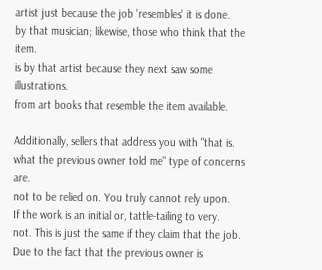artist just because the job 'resembles' it is done.
by that musician; likewise, those who think that the item.
is by that artist because they next saw some illustrations.
from art books that resemble the item available.

Additionally, sellers that address you with "that is.
what the previous owner told me" type of concerns are.
not to be relied on. You truly cannot rely upon.
If the work is an initial or, tattle-tailing to very.
not. This is just the same if they claim that the job.
Due to the fact that the previous owner is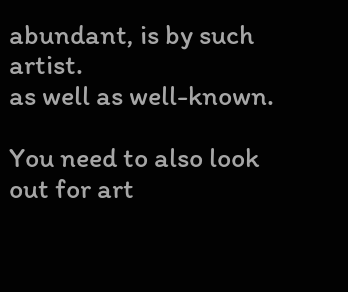abundant, is by such artist.
as well as well-known.

You need to also look out for art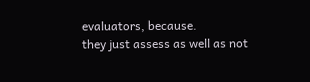evaluators, because.
they just assess as well as not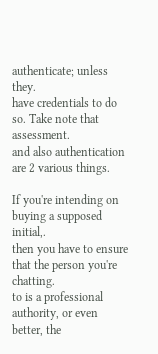authenticate; unless they.
have credentials to do so. Take note that assessment.
and also authentication are 2 various things.

If you're intending on buying a supposed initial,.
then you have to ensure that the person you're chatting.
to is a professional authority, or even better, the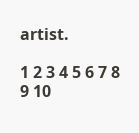artist.

1 2 3 4 5 6 7 8 9 10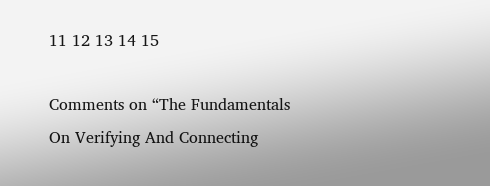11 12 13 14 15

Comments on “The Fundamentals On Verifying And Connecting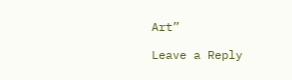Art”

Leave a Reply